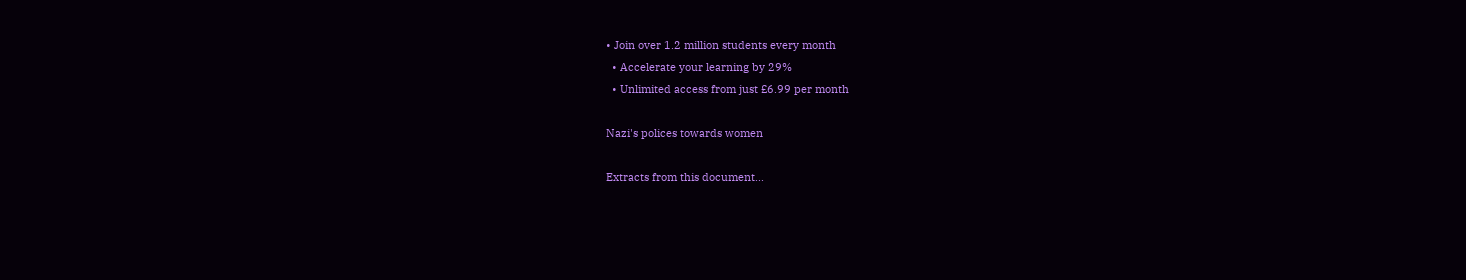• Join over 1.2 million students every month
  • Accelerate your learning by 29%
  • Unlimited access from just £6.99 per month

Nazi's polices towards women

Extracts from this document...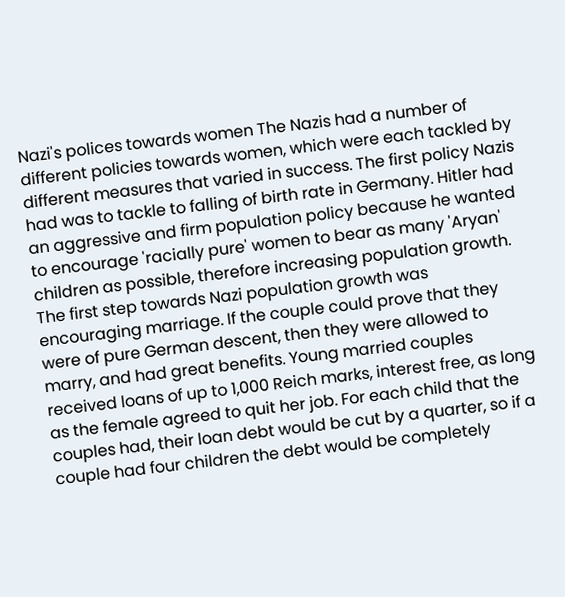Nazi's polices towards women The Nazis had a number of different policies towards women, which were each tackled by different measures that varied in success. The first policy Nazis had was to tackle to falling of birth rate in Germany. Hitler had an aggressive and firm population policy because he wanted to encourage 'racially pure' women to bear as many 'Aryan' children as possible, therefore increasing population growth. The first step towards Nazi population growth was encouraging marriage. If the couple could prove that they were of pure German descent, then they were allowed to marry, and had great benefits. Young married couples received loans of up to 1,000 Reich marks, interest free, as long as the female agreed to quit her job. For each child that the couples had, their loan debt would be cut by a quarter, so if a couple had four children the debt would be completely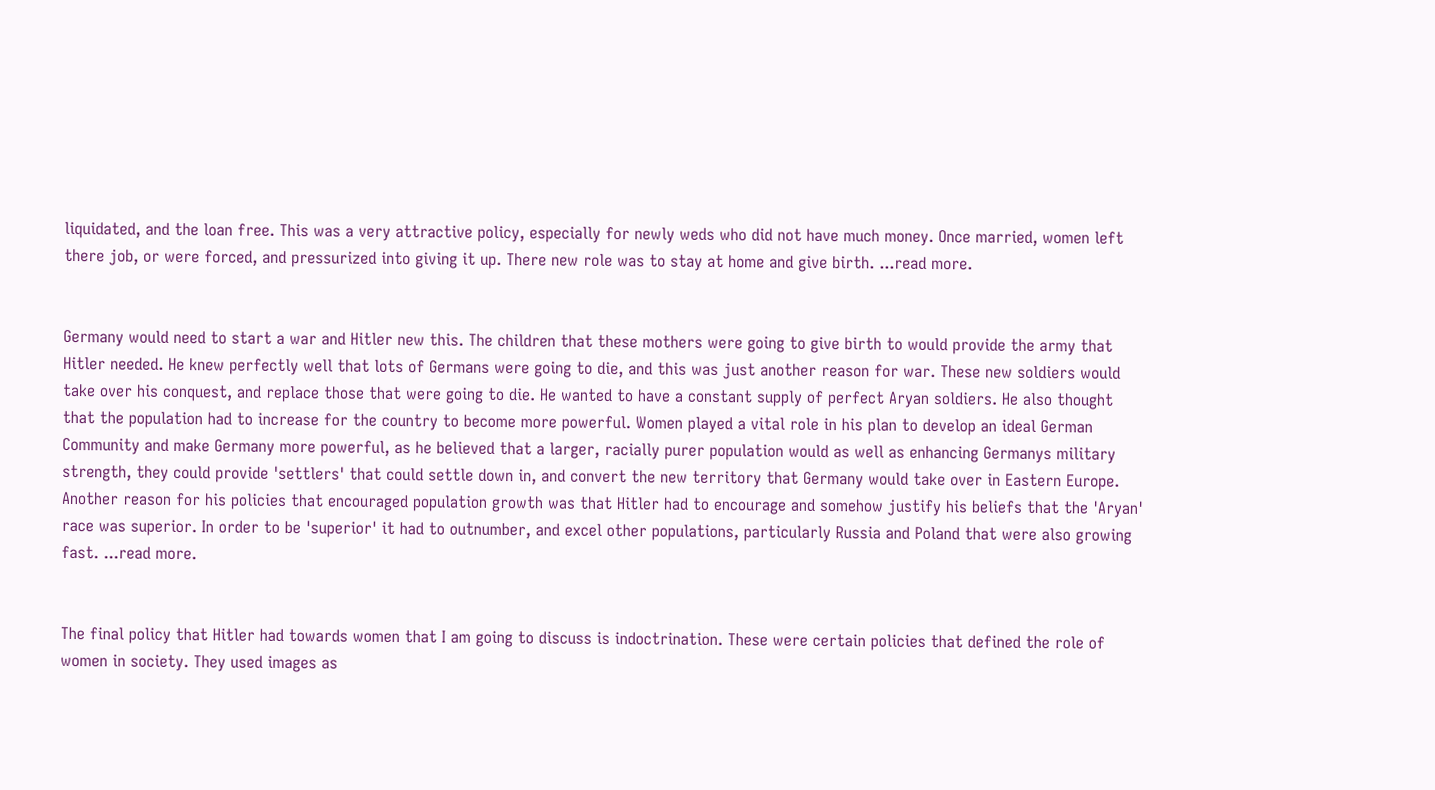liquidated, and the loan free. This was a very attractive policy, especially for newly weds who did not have much money. Once married, women left there job, or were forced, and pressurized into giving it up. There new role was to stay at home and give birth. ...read more.


Germany would need to start a war and Hitler new this. The children that these mothers were going to give birth to would provide the army that Hitler needed. He knew perfectly well that lots of Germans were going to die, and this was just another reason for war. These new soldiers would take over his conquest, and replace those that were going to die. He wanted to have a constant supply of perfect Aryan soldiers. He also thought that the population had to increase for the country to become more powerful. Women played a vital role in his plan to develop an ideal German Community and make Germany more powerful, as he believed that a larger, racially purer population would as well as enhancing Germanys military strength, they could provide 'settlers' that could settle down in, and convert the new territory that Germany would take over in Eastern Europe. Another reason for his policies that encouraged population growth was that Hitler had to encourage and somehow justify his beliefs that the 'Aryan' race was superior. In order to be 'superior' it had to outnumber, and excel other populations, particularly Russia and Poland that were also growing fast. ...read more.


The final policy that Hitler had towards women that I am going to discuss is indoctrination. These were certain policies that defined the role of women in society. They used images as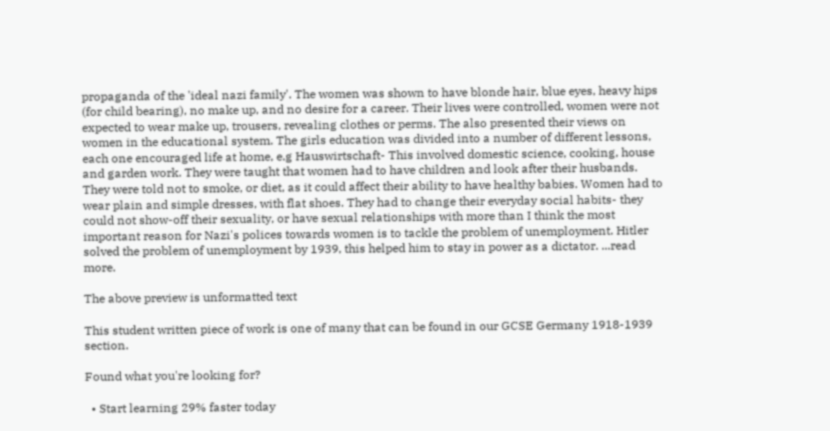propaganda of the 'ideal nazi family'. The women was shown to have blonde hair, blue eyes, heavy hips (for child bearing), no make up, and no desire for a career. Their lives were controlled, women were not expected to wear make up, trousers, revealing clothes or perms. The also presented their views on women in the educational system. The girls education was divided into a number of different lessons, each one encouraged life at home, e.g Hauswirtschaft- This involved domestic science, cooking, house and garden work. They were taught that women had to have children and look after their husbands. They were told not to smoke, or diet, as it could affect their ability to have healthy babies. Women had to wear plain and simple dresses, with flat shoes. They had to change their everyday social habits- they could not show-off their sexuality, or have sexual relationships with more than I think the most important reason for Nazi's polices towards women is to tackle the problem of unemployment. Hitler solved the problem of unemployment by 1939, this helped him to stay in power as a dictator. ...read more.

The above preview is unformatted text

This student written piece of work is one of many that can be found in our GCSE Germany 1918-1939 section.

Found what you're looking for?

  • Start learning 29% faster today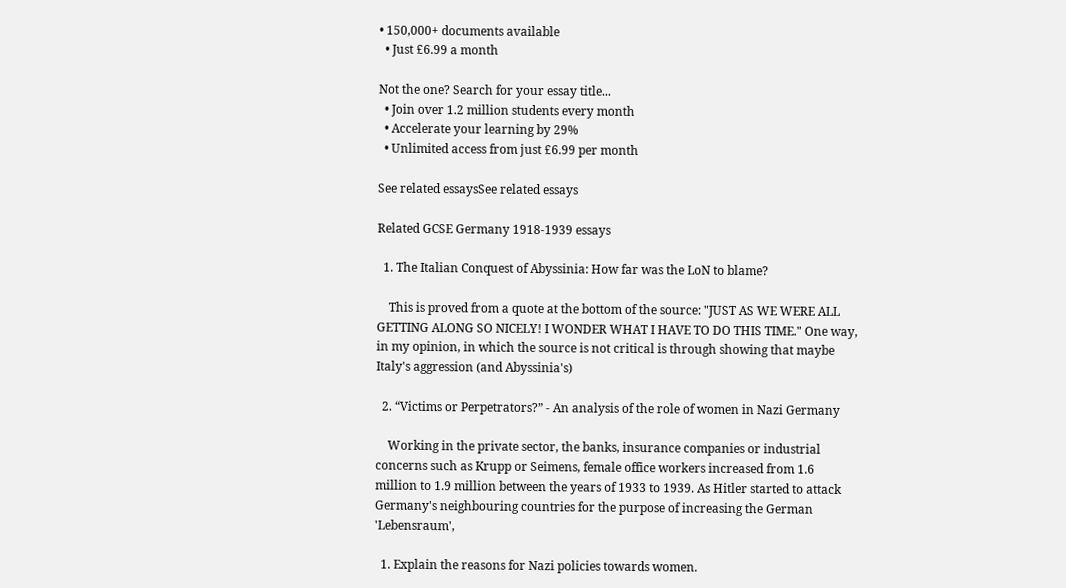• 150,000+ documents available
  • Just £6.99 a month

Not the one? Search for your essay title...
  • Join over 1.2 million students every month
  • Accelerate your learning by 29%
  • Unlimited access from just £6.99 per month

See related essaysSee related essays

Related GCSE Germany 1918-1939 essays

  1. The Italian Conquest of Abyssinia: How far was the LoN to blame?

    This is proved from a quote at the bottom of the source: "JUST AS WE WERE ALL GETTING ALONG SO NICELY! I WONDER WHAT I HAVE TO DO THIS TIME." One way, in my opinion, in which the source is not critical is through showing that maybe Italy's aggression (and Abyssinia's)

  2. “Victims or Perpetrators?” - An analysis of the role of women in Nazi Germany

    Working in the private sector, the banks, insurance companies or industrial concerns such as Krupp or Seimens, female office workers increased from 1.6 million to 1.9 million between the years of 1933 to 1939. As Hitler started to attack Germany's neighbouring countries for the purpose of increasing the German 'Lebensraum',

  1. Explain the reasons for Nazi policies towards women.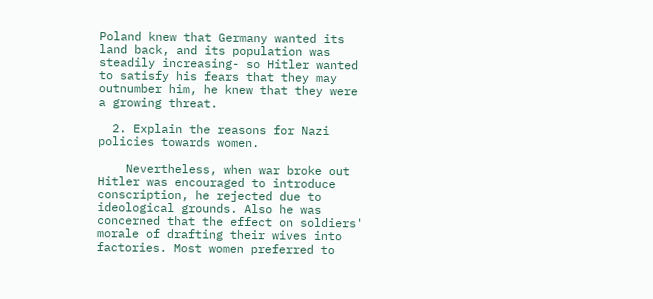Poland knew that Germany wanted its land back, and its population was steadily increasing- so Hitler wanted to satisfy his fears that they may outnumber him, he knew that they were a growing threat.

  2. Explain the reasons for Nazi policies towards women.

    Nevertheless, when war broke out Hitler was encouraged to introduce conscription, he rejected due to ideological grounds. Also he was concerned that the effect on soldiers' morale of drafting their wives into factories. Most women preferred to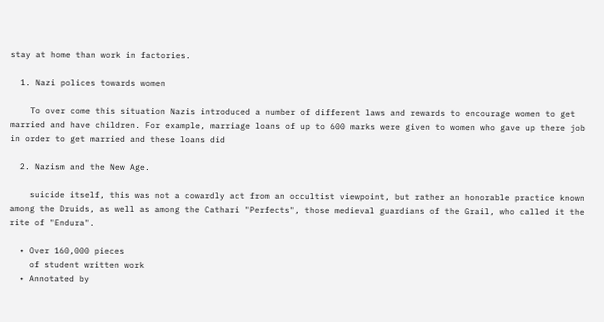stay at home than work in factories.

  1. Nazi polices towards women

    To over come this situation Nazis introduced a number of different laws and rewards to encourage women to get married and have children. For example, marriage loans of up to 600 marks were given to women who gave up there job in order to get married and these loans did

  2. Nazism and the New Age.

    suicide itself, this was not a cowardly act from an occultist viewpoint, but rather an honorable practice known among the Druids, as well as among the Cathari "Perfects", those medieval guardians of the Grail, who called it the rite of "Endura".

  • Over 160,000 pieces
    of student written work
  • Annotated by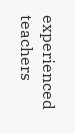experienced teachers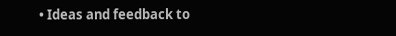• Ideas and feedback to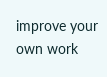improve your own work